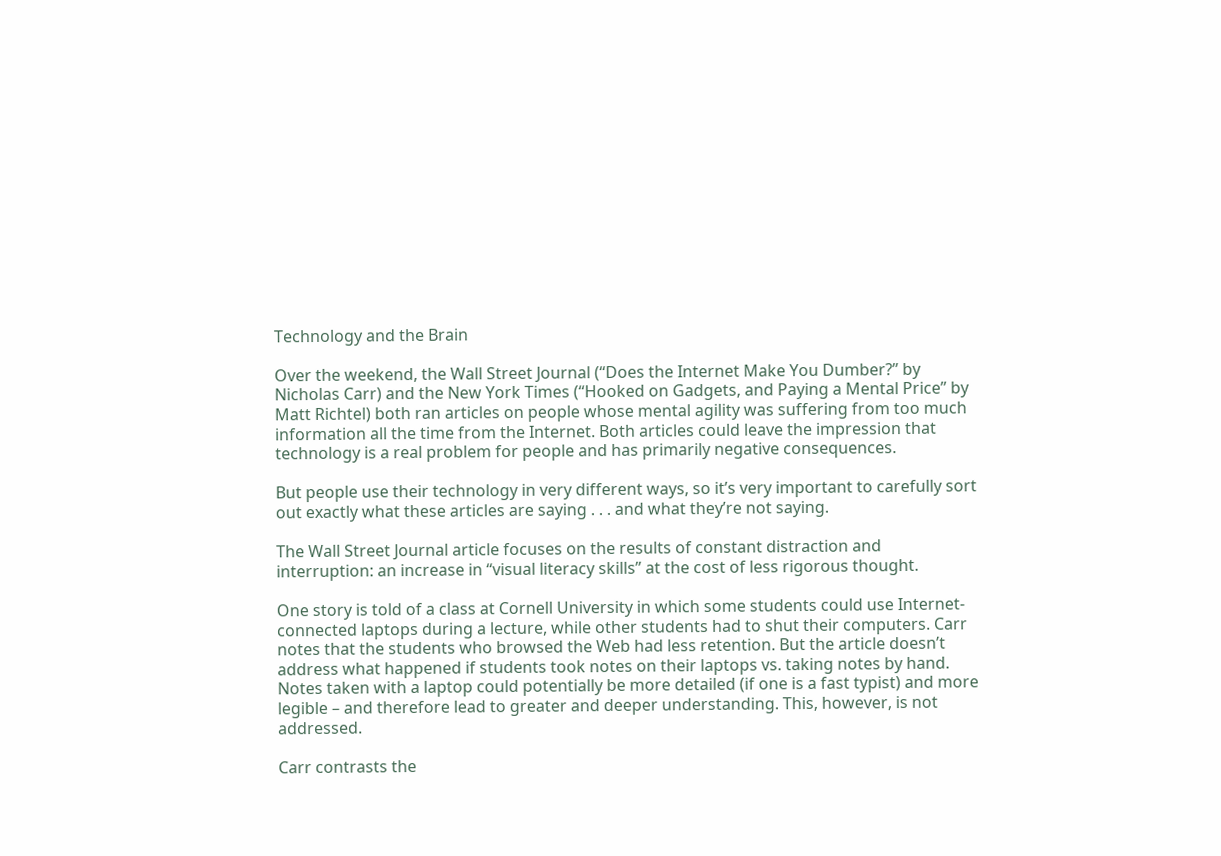Technology and the Brain

Over the weekend, the Wall Street Journal (“Does the Internet Make You Dumber?” by Nicholas Carr) and the New York Times (“Hooked on Gadgets, and Paying a Mental Price” by Matt Richtel) both ran articles on people whose mental agility was suffering from too much information all the time from the Internet. Both articles could leave the impression that technology is a real problem for people and has primarily negative consequences.

But people use their technology in very different ways, so it’s very important to carefully sort out exactly what these articles are saying . . . and what they’re not saying.

The Wall Street Journal article focuses on the results of constant distraction and interruption: an increase in “visual literacy skills” at the cost of less rigorous thought.

One story is told of a class at Cornell University in which some students could use Internet-connected laptops during a lecture, while other students had to shut their computers. Carr notes that the students who browsed the Web had less retention. But the article doesn’t address what happened if students took notes on their laptops vs. taking notes by hand. Notes taken with a laptop could potentially be more detailed (if one is a fast typist) and more legible – and therefore lead to greater and deeper understanding. This, however, is not addressed.

Carr contrasts the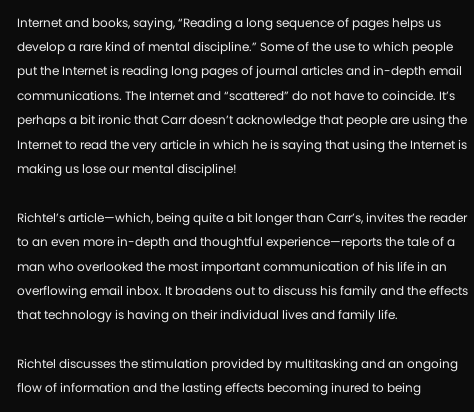Internet and books, saying, “Reading a long sequence of pages helps us develop a rare kind of mental discipline.” Some of the use to which people put the Internet is reading long pages of journal articles and in-depth email communications. The Internet and “scattered” do not have to coincide. It’s perhaps a bit ironic that Carr doesn’t acknowledge that people are using the Internet to read the very article in which he is saying that using the Internet is making us lose our mental discipline!

Richtel’s article—which, being quite a bit longer than Carr’s, invites the reader to an even more in-depth and thoughtful experience—reports the tale of a man who overlooked the most important communication of his life in an overflowing email inbox. It broadens out to discuss his family and the effects that technology is having on their individual lives and family life.

Richtel discusses the stimulation provided by multitasking and an ongoing flow of information and the lasting effects becoming inured to being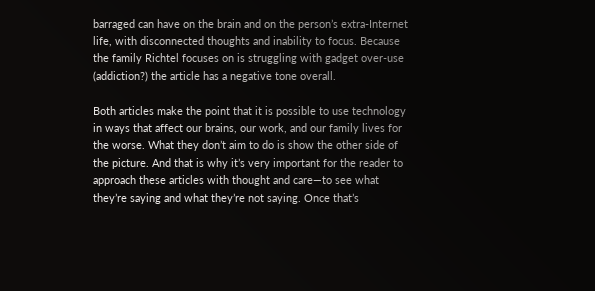barraged can have on the brain and on the person’s extra-Internet life, with disconnected thoughts and inability to focus. Because the family Richtel focuses on is struggling with gadget over-use (addiction?) the article has a negative tone overall.

Both articles make the point that it is possible to use technology in ways that affect our brains, our work, and our family lives for the worse. What they don’t aim to do is show the other side of the picture. And that is why it’s very important for the reader to approach these articles with thought and care—to see what they’re saying and what they’re not saying. Once that’s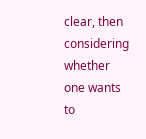clear, then considering whether one wants to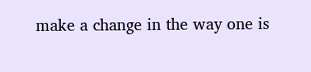make a change in the way one is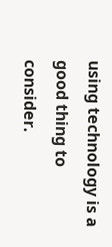using technology is a good thing to consider.